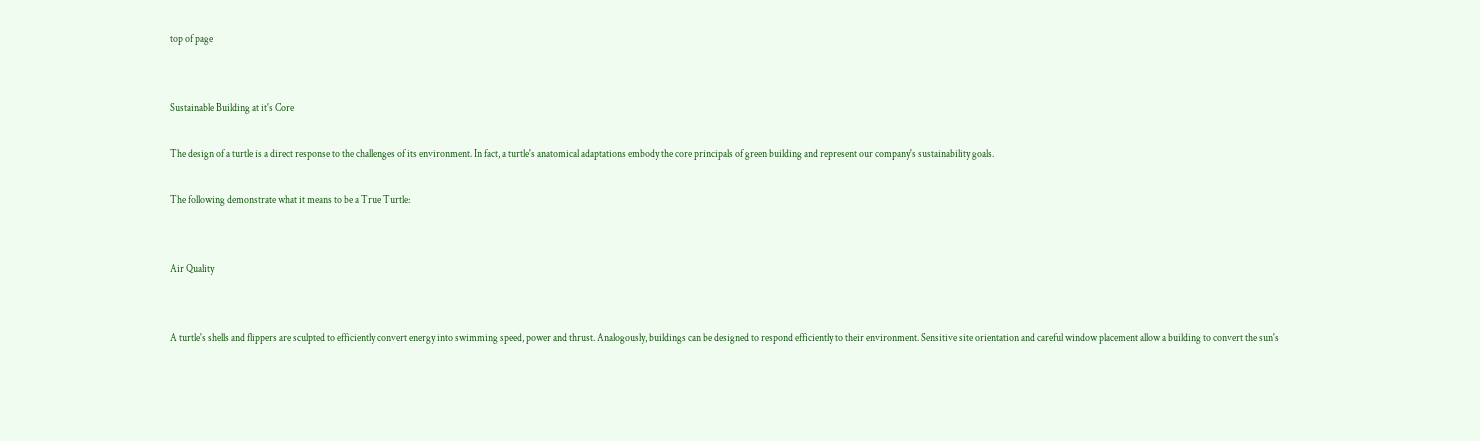top of page


Sustainable Building at it's Core

The design of a turtle is a direct response to the challenges of its environment. In fact, a turtle's anatomical adaptations embody the core principals of green building and represent our company's sustainability goals.

The following demonstrate what it means to be a True Turtle:


Air Quality


A turtle's shells and flippers are sculpted to efficiently convert energy into swimming speed, power and thrust. Analogously, buildings can be designed to respond efficiently to their environment. Sensitive site orientation and careful window placement allow a building to convert the sun's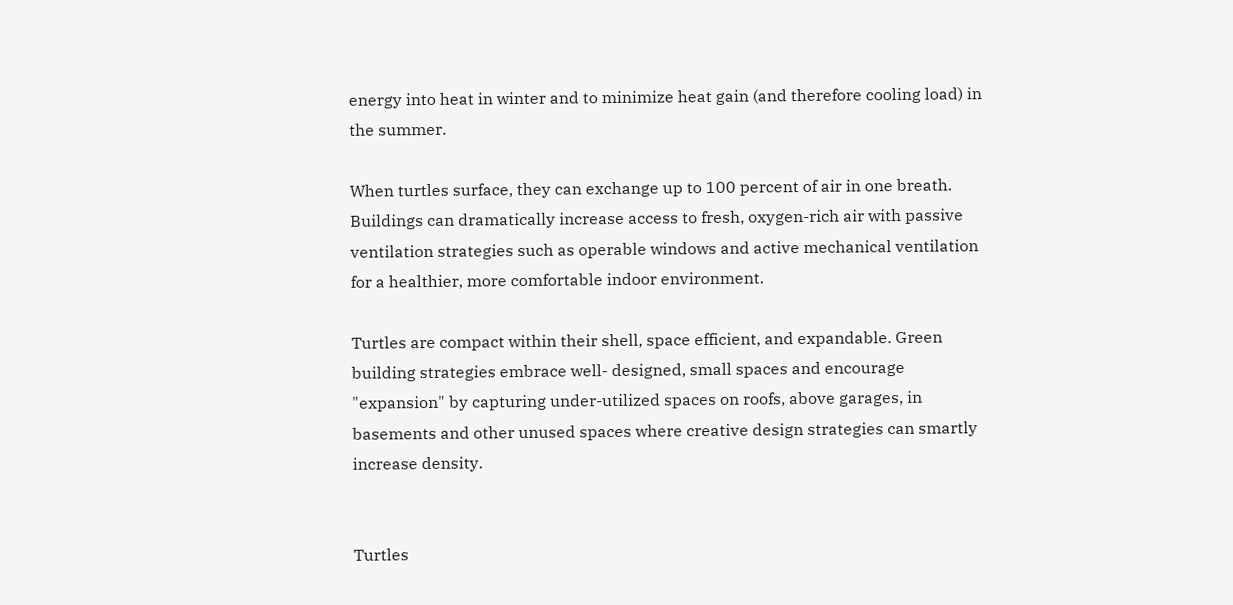energy into heat in winter and to minimize heat gain (and therefore cooling load) in the summer.

When turtles surface, they can exchange up to 100 percent of air in one breath. Buildings can dramatically increase access to fresh, oxygen-rich air with passive ventilation strategies such as operable windows and active mechanical ventilation for a healthier, more comfortable indoor environment.

Turtles are compact within their shell, space efficient, and expandable. Green building strategies embrace well- designed, small spaces and encourage "expansion" by capturing under-utilized spaces on roofs, above garages, in basements and other unused spaces where creative design strategies can smartly increase density.


Turtles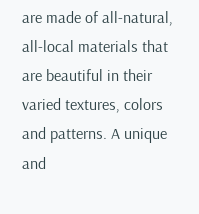are made of all-natural, all-local materials that are beautiful in their varied textures, colors and patterns. A unique and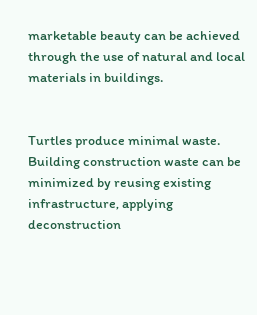marketable beauty can be achieved through the use of natural and local materials in buildings.


Turtles produce minimal waste. Building construction waste can be minimized by reusing existing infrastructure, applying deconstruction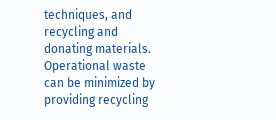techniques, and recycling and donating materials. Operational waste can be minimized by providing recycling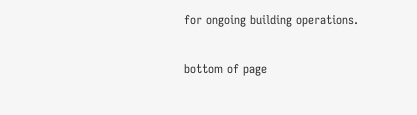for ongoing building operations.

bottom of page